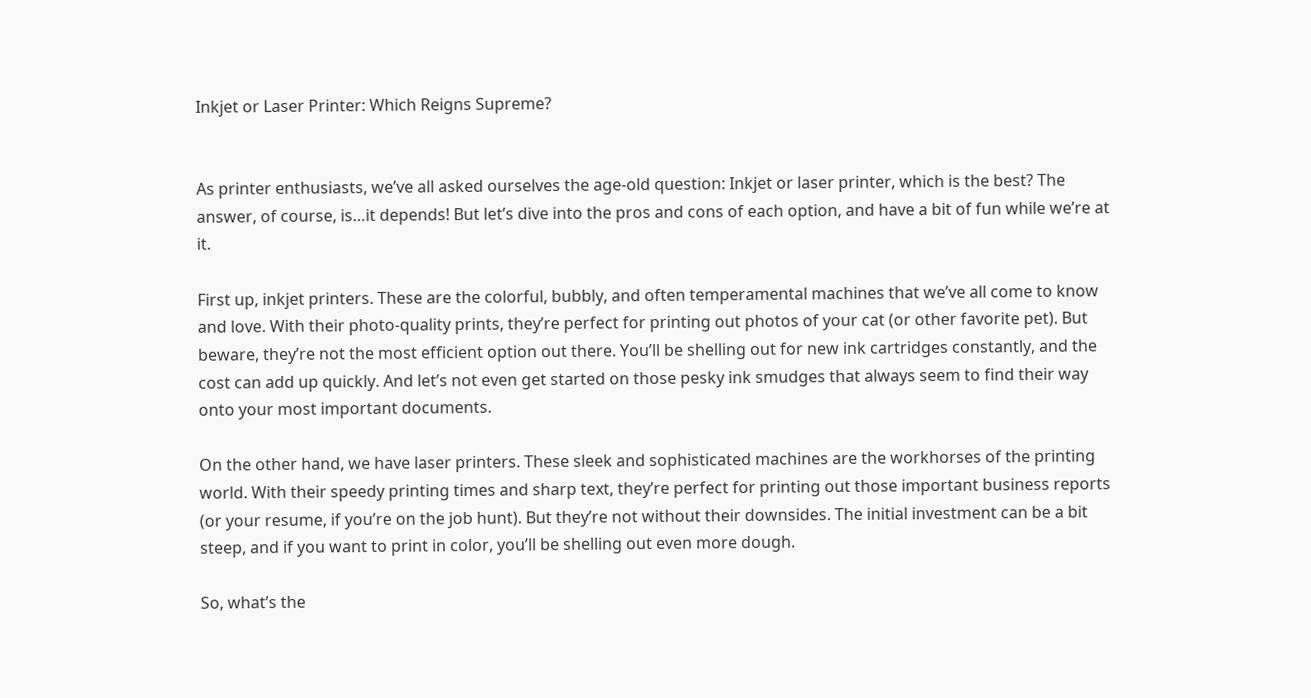Inkjet or Laser Printer: Which Reigns Supreme?


As printer enthusiasts, we’ve all asked ourselves the age-old question: Inkjet or laser printer, which is the best? The answer, of course, is…it depends! But let’s dive into the pros and cons of each option, and have a bit of fun while we’re at it.

First up, inkjet printers. These are the colorful, bubbly, and often temperamental machines that we’ve all come to know and love. With their photo-quality prints, they’re perfect for printing out photos of your cat (or other favorite pet). But beware, they’re not the most efficient option out there. You’ll be shelling out for new ink cartridges constantly, and the cost can add up quickly. And let’s not even get started on those pesky ink smudges that always seem to find their way onto your most important documents.

On the other hand, we have laser printers. These sleek and sophisticated machines are the workhorses of the printing world. With their speedy printing times and sharp text, they’re perfect for printing out those important business reports (or your resume, if you’re on the job hunt). But they’re not without their downsides. The initial investment can be a bit steep, and if you want to print in color, you’ll be shelling out even more dough.

So, what’s the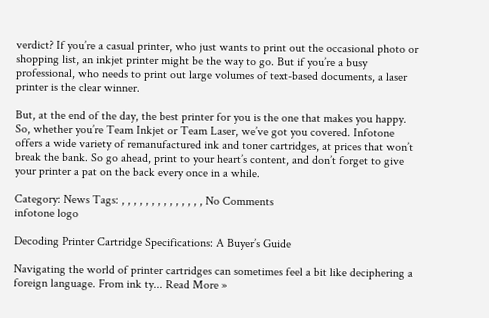verdict? If you’re a casual printer, who just wants to print out the occasional photo or shopping list, an inkjet printer might be the way to go. But if you’re a busy professional, who needs to print out large volumes of text-based documents, a laser printer is the clear winner.

But, at the end of the day, the best printer for you is the one that makes you happy. So, whether you’re Team Inkjet or Team Laser, we’ve got you covered. Infotone offers a wide variety of remanufactured ink and toner cartridges, at prices that won’t break the bank. So go ahead, print to your heart’s content, and don’t forget to give your printer a pat on the back every once in a while.

Category: News Tags: , , , , , , , , , , , , , , No Comments
infotone logo

Decoding Printer Cartridge Specifications: A Buyer’s Guide

Navigating the world of printer cartridges can sometimes feel a bit like deciphering a foreign language. From ink ty... Read More »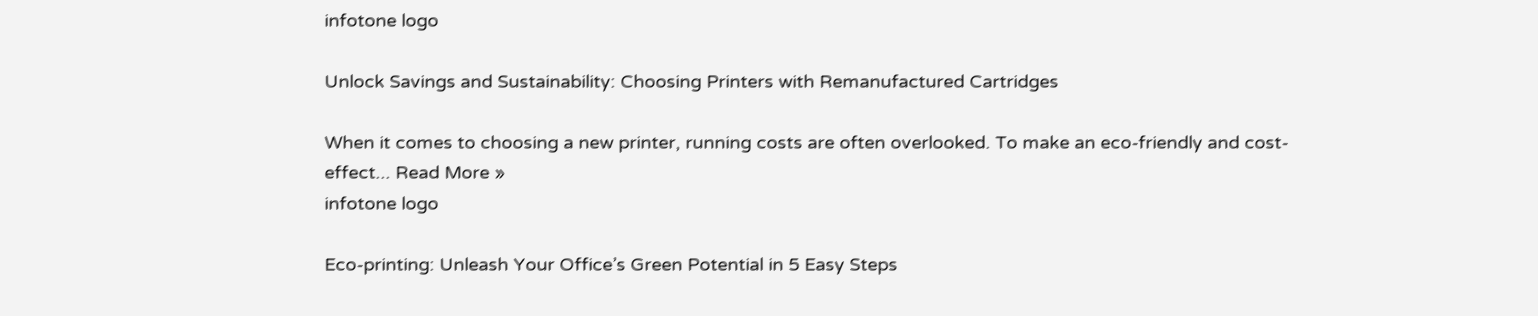infotone logo

Unlock Savings and Sustainability: Choosing Printers with Remanufactured Cartridges

When it comes to choosing a new printer, running costs are often overlooked. To make an eco-friendly and cost-effect... Read More »
infotone logo

Eco-printing: Unleash Your Office’s Green Potential in 5 Easy Steps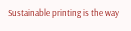Sustainable printing is the way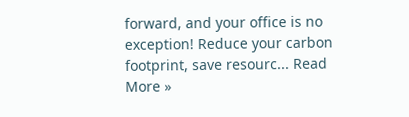forward, and your office is no exception! Reduce your carbon footprint, save resourc... Read More »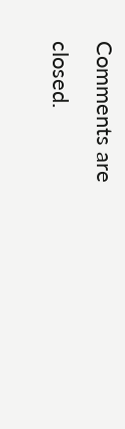Comments are closed.